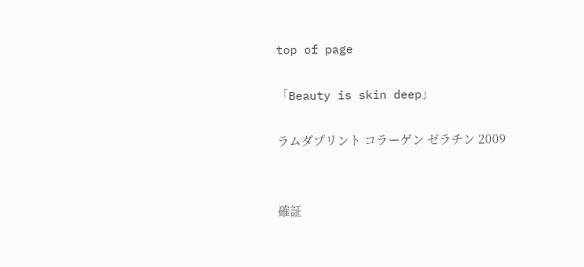top of page

「Beauty is skin deep」

ラムダプリント コラーゲン ゼラチン 2009


確証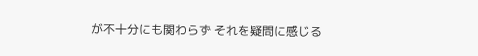が不十分にも関わらず それを疑問に感じる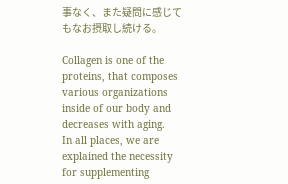事なく、また疑問に感じてもなお摂取し続ける。

Collagen is one of the proteins, that composes various organizations inside of our body and decreases with aging.
In all places, we are explained the necessity for supplementing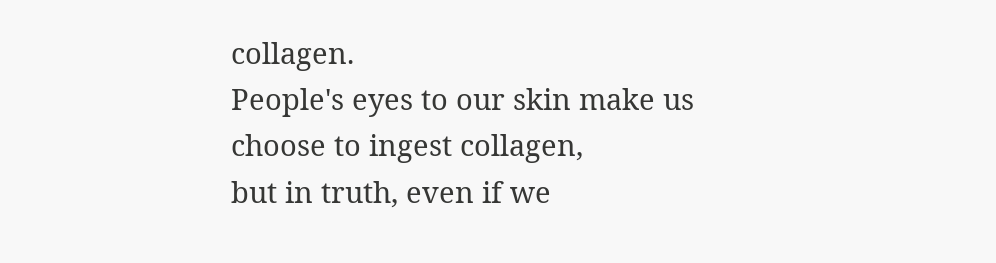collagen.
People's eyes to our skin make us choose to ingest collagen,
but in truth, even if we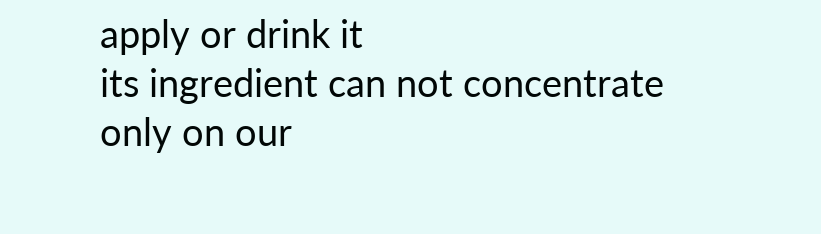apply or drink it
its ingredient can not concentrate only on our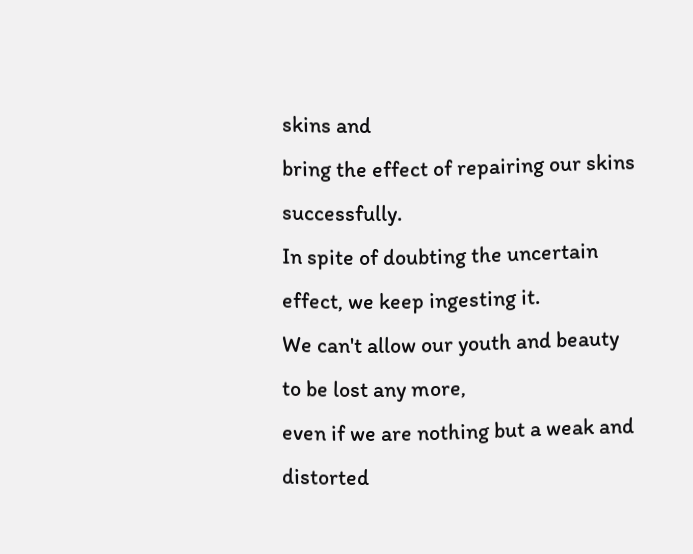skins and
bring the effect of repairing our skins successfully.
In spite of doubting the uncertain effect, we keep ingesting it.
We can't allow our youth and beauty to be lost any more,
even if we are nothing but a weak and distorted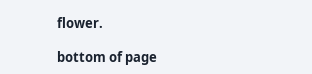flower.

bottom of page